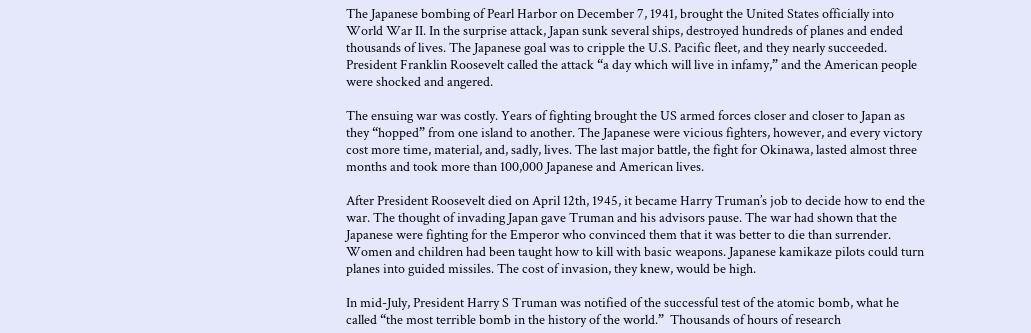The Japanese bombing of Pearl Harbor on December 7, 1941, brought the United States officially into World War II. In the surprise attack, Japan sunk several ships, destroyed hundreds of planes and ended thousands of lives. The Japanese goal was to cripple the U.S. Pacific fleet, and they nearly succeeded. President Franklin Roosevelt called the attack “a day which will live in infamy,” and the American people were shocked and angered.

The ensuing war was costly. Years of fighting brought the US armed forces closer and closer to Japan as they “hopped” from one island to another. The Japanese were vicious fighters, however, and every victory cost more time, material, and, sadly, lives. The last major battle, the fight for Okinawa, lasted almost three months and took more than 100,000 Japanese and American lives.

After President Roosevelt died on April 12th, 1945, it became Harry Truman’s job to decide how to end the war. The thought of invading Japan gave Truman and his advisors pause. The war had shown that the Japanese were fighting for the Emperor who convinced them that it was better to die than surrender. Women and children had been taught how to kill with basic weapons. Japanese kamikaze pilots could turn planes into guided missiles. The cost of invasion, they knew, would be high.

In mid-July, President Harry S Truman was notified of the successful test of the atomic bomb, what he called “the most terrible bomb in the history of the world.”  Thousands of hours of research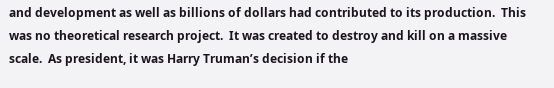and development as well as billions of dollars had contributed to its production.  This was no theoretical research project.  It was created to destroy and kill on a massive scale.  As president, it was Harry Truman’s decision if the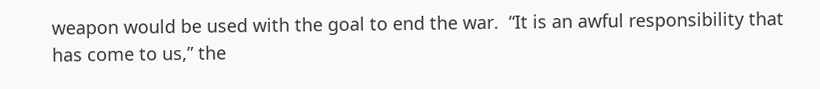weapon would be used with the goal to end the war.  “It is an awful responsibility that has come to us,” the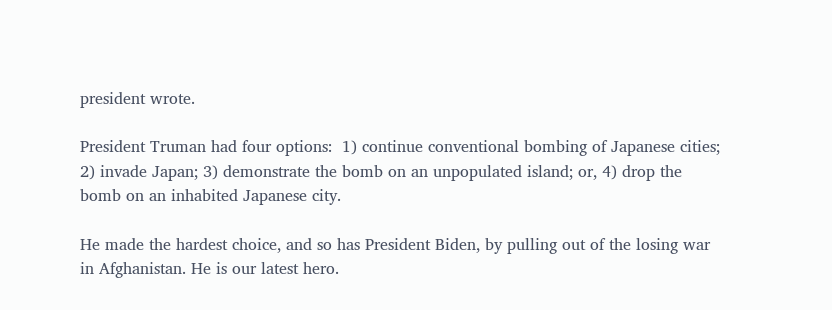president wrote.

President Truman had four options:  1) continue conventional bombing of Japanese cities; 2) invade Japan; 3) demonstrate the bomb on an unpopulated island; or, 4) drop the bomb on an inhabited Japanese city.

He made the hardest choice, and so has President Biden, by pulling out of the losing war in Afghanistan. He is our latest hero.